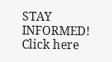STAY INFORMED! Click here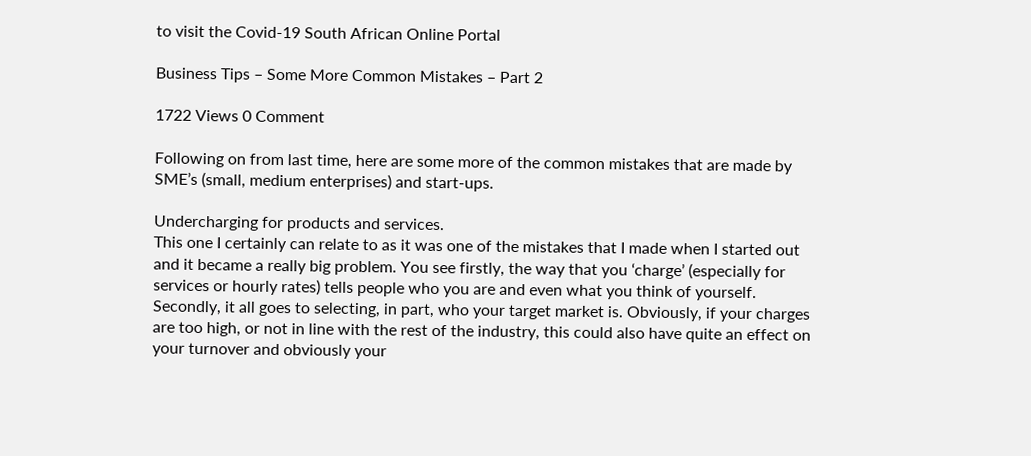to visit the Covid-19 South African Online Portal

Business Tips – Some More Common Mistakes – Part 2

1722 Views 0 Comment

Following on from last time, here are some more of the common mistakes that are made by SME’s (small, medium enterprises) and start-ups.

Undercharging for products and services.
This one I certainly can relate to as it was one of the mistakes that I made when I started out and it became a really big problem. You see firstly, the way that you ‘charge’ (especially for services or hourly rates) tells people who you are and even what you think of yourself. Secondly, it all goes to selecting, in part, who your target market is. Obviously, if your charges are too high, or not in line with the rest of the industry, this could also have quite an effect on your turnover and obviously your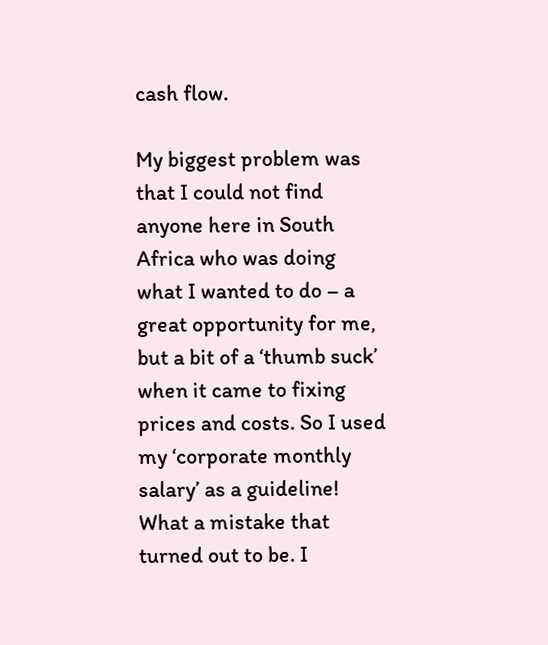cash flow.

My biggest problem was that I could not find anyone here in South Africa who was doing what I wanted to do – a great opportunity for me, but a bit of a ‘thumb suck’ when it came to fixing prices and costs. So I used my ‘corporate monthly salary’ as a guideline! What a mistake that turned out to be. I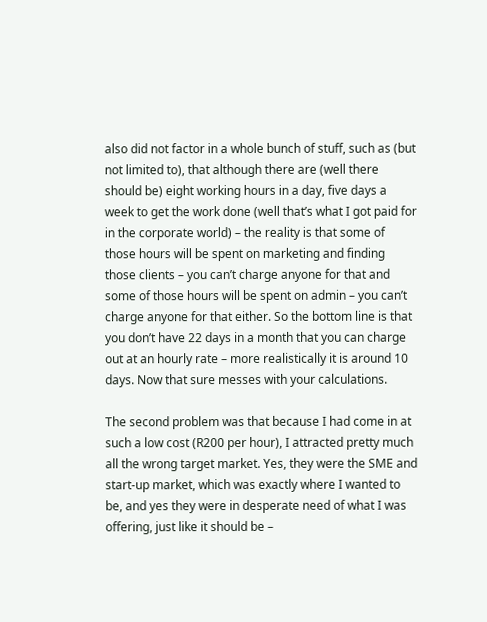also did not factor in a whole bunch of stuff, such as (but not limited to), that although there are (well there should be) eight working hours in a day, five days a week to get the work done (well that’s what I got paid for in the corporate world) – the reality is that some of those hours will be spent on marketing and finding those clients – you can’t charge anyone for that and some of those hours will be spent on admin – you can’t charge anyone for that either. So the bottom line is that you don’t have 22 days in a month that you can charge out at an hourly rate – more realistically it is around 10 days. Now that sure messes with your calculations.

The second problem was that because I had come in at such a low cost (R200 per hour), I attracted pretty much all the wrong target market. Yes, they were the SME and start-up market, which was exactly where I wanted to be, and yes they were in desperate need of what I was offering, just like it should be –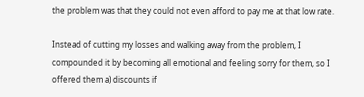the problem was that they could not even afford to pay me at that low rate.

Instead of cutting my losses and walking away from the problem, I compounded it by becoming all emotional and feeling sorry for them, so I offered them a) discounts if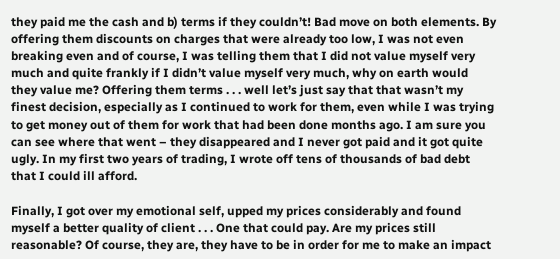they paid me the cash and b) terms if they couldn’t! Bad move on both elements. By offering them discounts on charges that were already too low, I was not even breaking even and of course, I was telling them that I did not value myself very much and quite frankly if I didn’t value myself very much, why on earth would they value me? Offering them terms . . . well let’s just say that that wasn’t my finest decision, especially as I continued to work for them, even while I was trying to get money out of them for work that had been done months ago. I am sure you can see where that went – they disappeared and I never got paid and it got quite ugly. In my first two years of trading, I wrote off tens of thousands of bad debt that I could ill afford.

Finally, I got over my emotional self, upped my prices considerably and found myself a better quality of client . . . One that could pay. Are my prices still reasonable? Of course, they are, they have to be in order for me to make an impact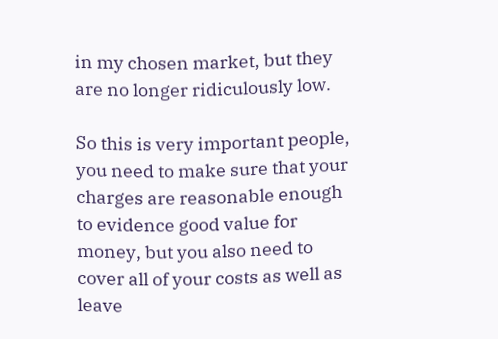in my chosen market, but they are no longer ridiculously low.

So this is very important people, you need to make sure that your charges are reasonable enough to evidence good value for money, but you also need to cover all of your costs as well as leave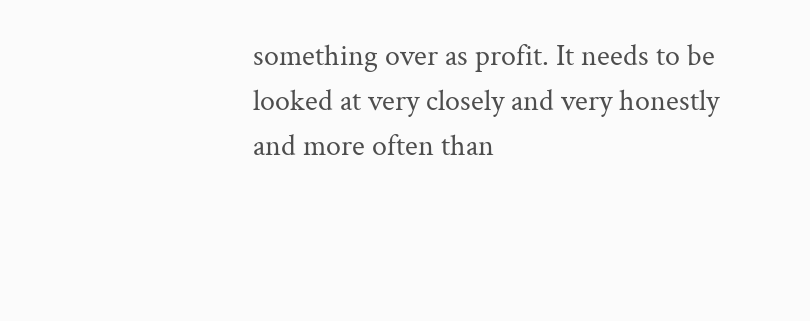something over as profit. It needs to be looked at very closely and very honestly and more often than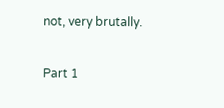not, very brutally.


Part 1